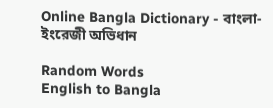Online Bangla Dictionary - বাংলা-ইংরেজী অভিধান

Random Words
English to Bangla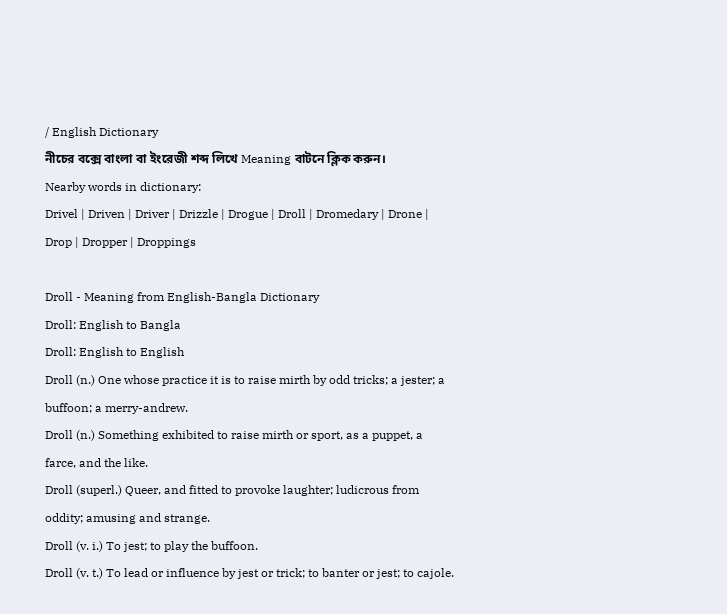/ English Dictionary
নীচের বক্সে বাংলা বা ইংরেজী শব্দ লিখে Meaning বাটনে ক্লিক করুন।
Nearby words in dictionary:
Drivel | Driven | Driver | Drizzle | Drogue | Droll | Dromedary | Drone | Drop | Dropper | Droppings

Droll - Meaning from English-Bangla Dictionary
Droll: English to Bangla
Droll: English to English
Droll (n.) One whose practice it is to raise mirth by odd tricks; a jester; a buffoon; a merry-andrew.
Droll (n.) Something exhibited to raise mirth or sport, as a puppet, a farce, and the like.
Droll (superl.) Queer, and fitted to provoke laughter; ludicrous from oddity; amusing and strange.
Droll (v. i.) To jest; to play the buffoon.
Droll (v. t.) To lead or influence by jest or trick; to banter or jest; to cajole.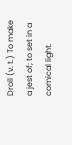Droll (v. t.) To make a jest of; to set in a comical light.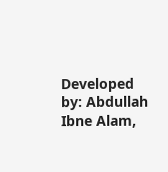Developed by: Abdullah Ibne Alam,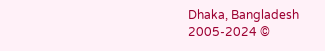Dhaka, Bangladesh
2005-2024 ©